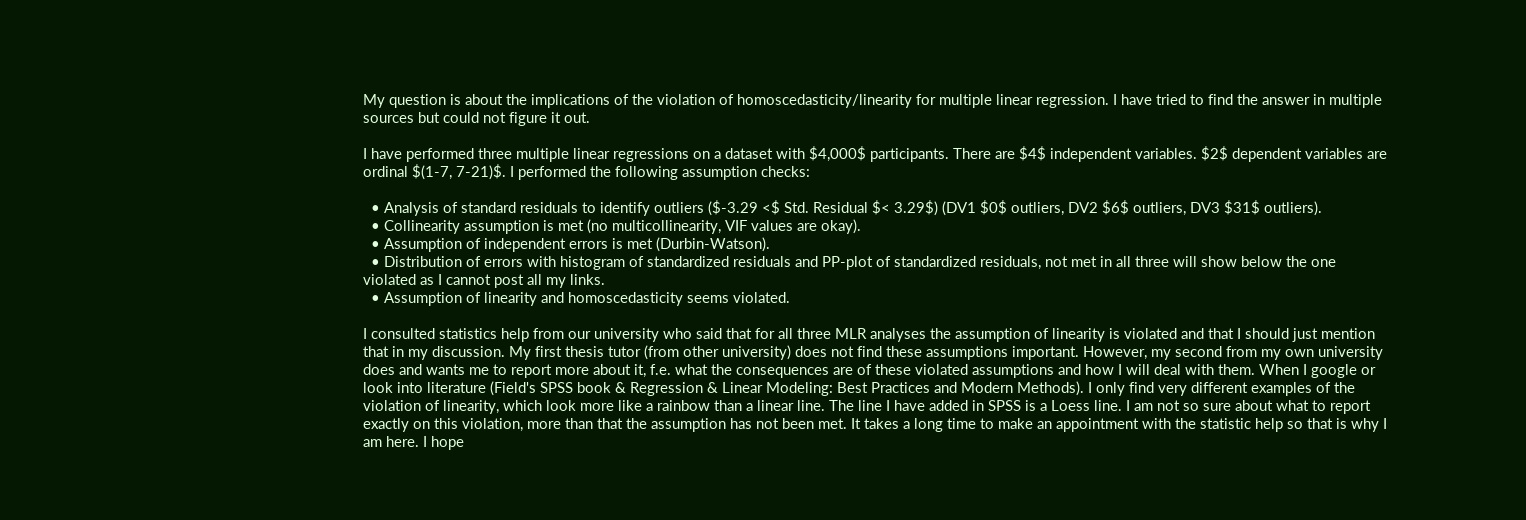My question is about the implications of the violation of homoscedasticity/linearity for multiple linear regression. I have tried to find the answer in multiple sources but could not figure it out.

I have performed three multiple linear regressions on a dataset with $4,000$ participants. There are $4$ independent variables. $2$ dependent variables are ordinal $(1-7, 7-21)$. I performed the following assumption checks:

  • Analysis of standard residuals to identify outliers ($-3.29 <$ Std. Residual $< 3.29$) (DV1 $0$ outliers, DV2 $6$ outliers, DV3 $31$ outliers).
  • Collinearity assumption is met (no multicollinearity, VIF values are okay).
  • Assumption of independent errors is met (Durbin-Watson).
  • Distribution of errors with histogram of standardized residuals and PP-plot of standardized residuals, not met in all three will show below the one violated as I cannot post all my links.
  • Assumption of linearity and homoscedasticity seems violated.

I consulted statistics help from our university who said that for all three MLR analyses the assumption of linearity is violated and that I should just mention that in my discussion. My first thesis tutor (from other university) does not find these assumptions important. However, my second from my own university does and wants me to report more about it, f.e. what the consequences are of these violated assumptions and how I will deal with them. When I google or look into literature (Field's SPSS book & Regression & Linear Modeling: Best Practices and Modern Methods). I only find very different examples of the violation of linearity, which look more like a rainbow than a linear line. The line I have added in SPSS is a Loess line. I am not so sure about what to report exactly on this violation, more than that the assumption has not been met. It takes a long time to make an appointment with the statistic help so that is why I am here. I hope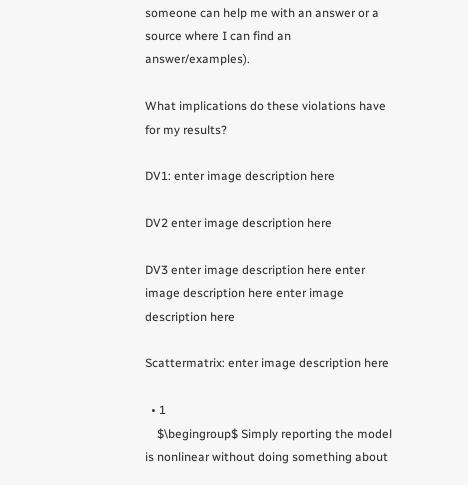someone can help me with an answer or a source where I can find an answer/examples).

What implications do these violations have for my results?

DV1: enter image description here

DV2 enter image description here

DV3 enter image description here enter image description here enter image description here

Scattermatrix: enter image description here

  • 1
    $\begingroup$ Simply reporting the model is nonlinear without doing something about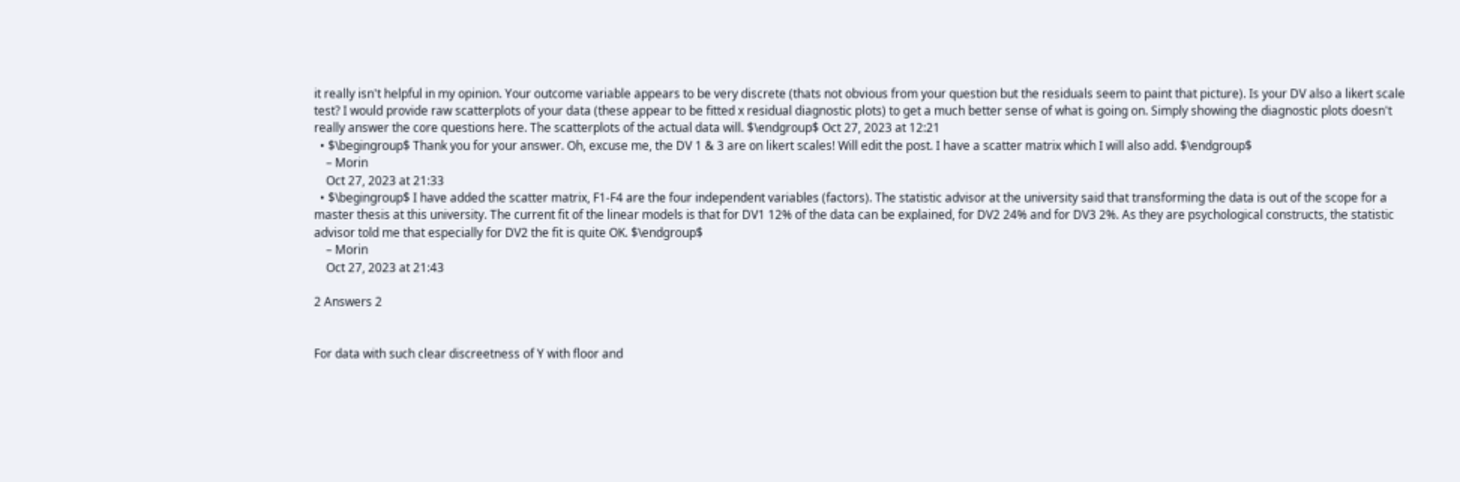it really isn't helpful in my opinion. Your outcome variable appears to be very discrete (thats not obvious from your question but the residuals seem to paint that picture). Is your DV also a likert scale test? I would provide raw scatterplots of your data (these appear to be fitted x residual diagnostic plots) to get a much better sense of what is going on. Simply showing the diagnostic plots doesn't really answer the core questions here. The scatterplots of the actual data will. $\endgroup$ Oct 27, 2023 at 12:21
  • $\begingroup$ Thank you for your answer. Oh, excuse me, the DV 1 & 3 are on likert scales! Will edit the post. I have a scatter matrix which I will also add. $\endgroup$
    – Morin
    Oct 27, 2023 at 21:33
  • $\begingroup$ I have added the scatter matrix, F1-F4 are the four independent variables (factors). The statistic advisor at the university said that transforming the data is out of the scope for a master thesis at this university. The current fit of the linear models is that for DV1 12% of the data can be explained, for DV2 24% and for DV3 2%. As they are psychological constructs, the statistic advisor told me that especially for DV2 the fit is quite OK. $\endgroup$
    – Morin
    Oct 27, 2023 at 21:43

2 Answers 2


For data with such clear discreetness of Y with floor and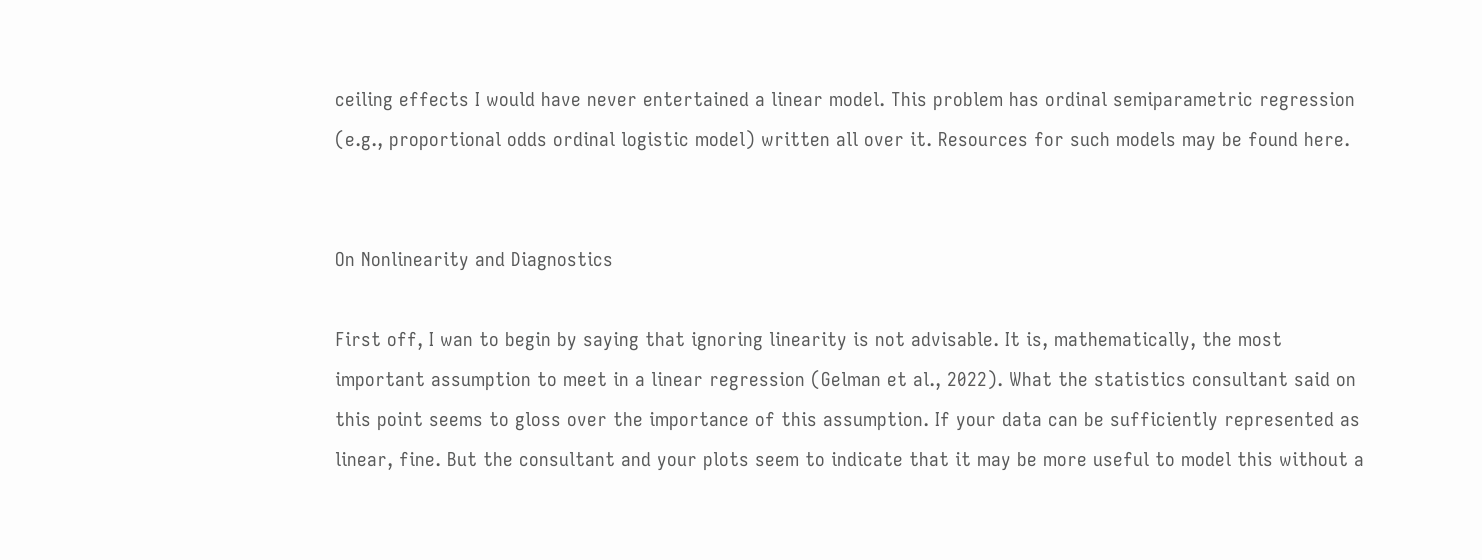ceiling effects I would have never entertained a linear model. This problem has ordinal semiparametric regression (e.g., proportional odds ordinal logistic model) written all over it. Resources for such models may be found here.


On Nonlinearity and Diagnostics

First off, I wan to begin by saying that ignoring linearity is not advisable. It is, mathematically, the most important assumption to meet in a linear regression (Gelman et al., 2022). What the statistics consultant said on this point seems to gloss over the importance of this assumption. If your data can be sufficiently represented as linear, fine. But the consultant and your plots seem to indicate that it may be more useful to model this without a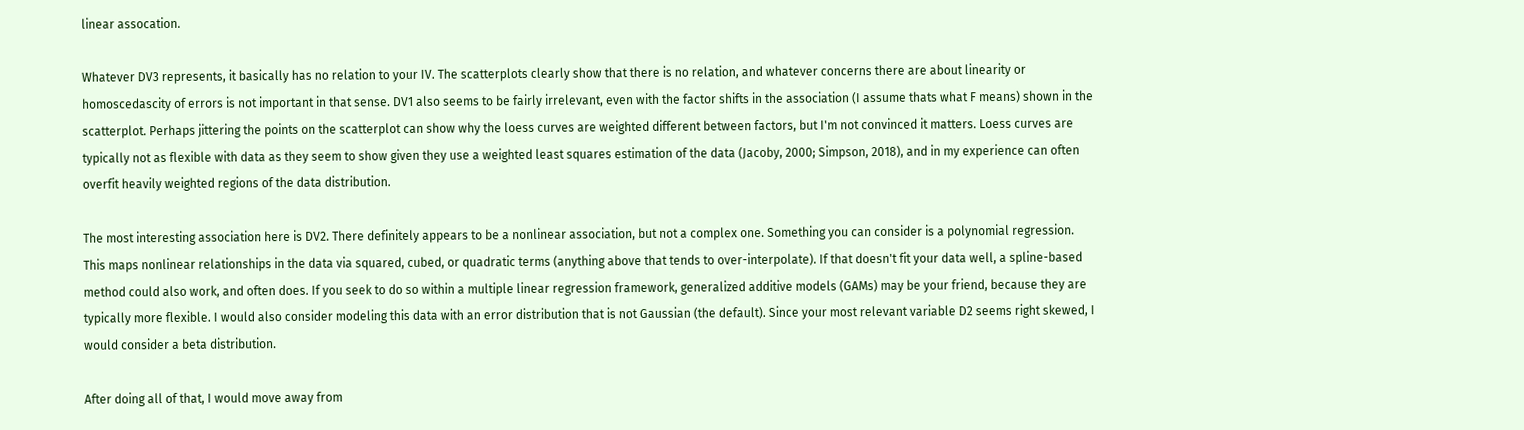linear assocation.

Whatever DV3 represents, it basically has no relation to your IV. The scatterplots clearly show that there is no relation, and whatever concerns there are about linearity or homoscedascity of errors is not important in that sense. DV1 also seems to be fairly irrelevant, even with the factor shifts in the association (I assume thats what F means) shown in the scatterplot. Perhaps jittering the points on the scatterplot can show why the loess curves are weighted different between factors, but I'm not convinced it matters. Loess curves are typically not as flexible with data as they seem to show given they use a weighted least squares estimation of the data (Jacoby, 2000; Simpson, 2018), and in my experience can often overfit heavily weighted regions of the data distribution.

The most interesting association here is DV2. There definitely appears to be a nonlinear association, but not a complex one. Something you can consider is a polynomial regression. This maps nonlinear relationships in the data via squared, cubed, or quadratic terms (anything above that tends to over-interpolate). If that doesn't fit your data well, a spline-based method could also work, and often does. If you seek to do so within a multiple linear regression framework, generalized additive models (GAMs) may be your friend, because they are typically more flexible. I would also consider modeling this data with an error distribution that is not Gaussian (the default). Since your most relevant variable D2 seems right skewed, I would consider a beta distribution.

After doing all of that, I would move away from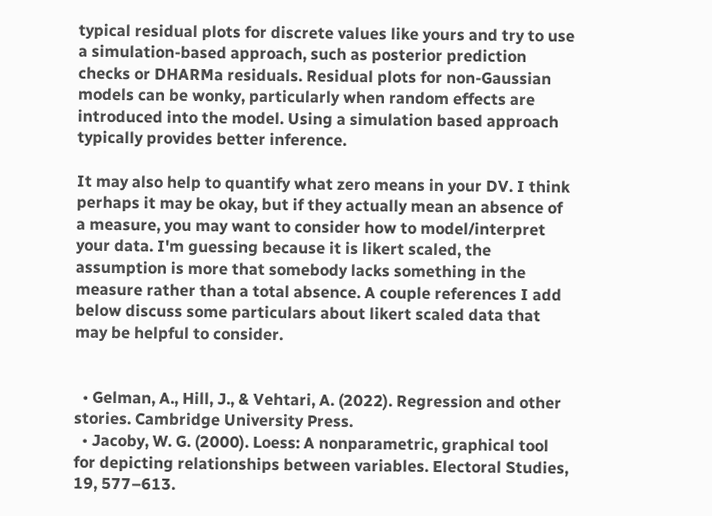typical residual plots for discrete values like yours and try to use a simulation-based approach, such as posterior prediction checks or DHARMa residuals. Residual plots for non-Gaussian models can be wonky, particularly when random effects are introduced into the model. Using a simulation based approach typically provides better inference.

It may also help to quantify what zero means in your DV. I think perhaps it may be okay, but if they actually mean an absence of a measure, you may want to consider how to model/interpret your data. I'm guessing because it is likert scaled, the assumption is more that somebody lacks something in the measure rather than a total absence. A couple references I add below discuss some particulars about likert scaled data that may be helpful to consider.


  • Gelman, A., Hill, J., & Vehtari, A. (2022). Regression and other stories. Cambridge University Press.
  • Jacoby, W. G. (2000). Loess: A nonparametric, graphical tool for depicting relationships between variables. Electoral Studies, 19, 577–613.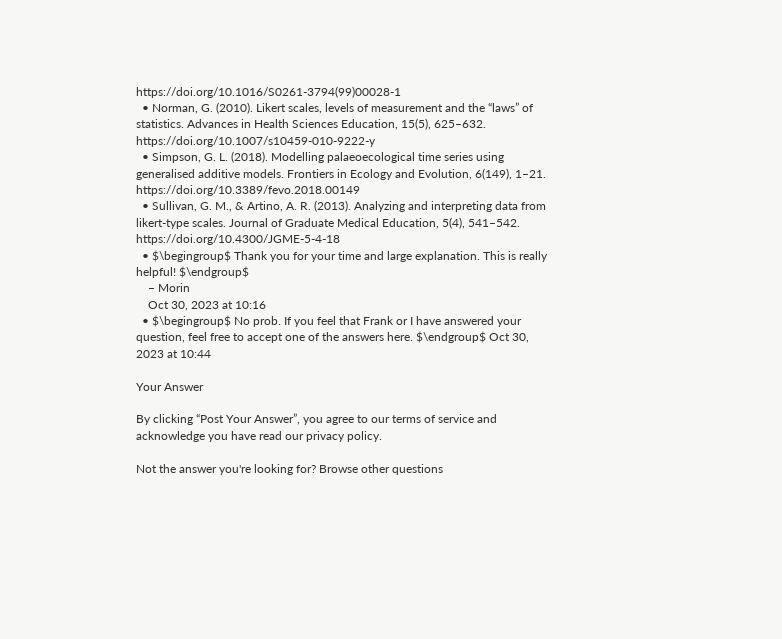https://doi.org/10.1016/S0261-3794(99)00028-1
  • Norman, G. (2010). Likert scales, levels of measurement and the “laws” of statistics. Advances in Health Sciences Education, 15(5), 625–632. https://doi.org/10.1007/s10459-010-9222-y
  • Simpson, G. L. (2018). Modelling palaeoecological time series using generalised additive models. Frontiers in Ecology and Evolution, 6(149), 1–21. https://doi.org/10.3389/fevo.2018.00149
  • Sullivan, G. M., & Artino, A. R. (2013). Analyzing and interpreting data from likert-type scales. Journal of Graduate Medical Education, 5(4), 541–542. https://doi.org/10.4300/JGME-5-4-18
  • $\begingroup$ Thank you for your time and large explanation. This is really helpful! $\endgroup$
    – Morin
    Oct 30, 2023 at 10:16
  • $\begingroup$ No prob. If you feel that Frank or I have answered your question, feel free to accept one of the answers here. $\endgroup$ Oct 30, 2023 at 10:44

Your Answer

By clicking “Post Your Answer”, you agree to our terms of service and acknowledge you have read our privacy policy.

Not the answer you're looking for? Browse other questions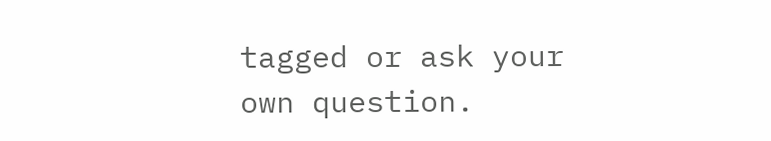tagged or ask your own question.